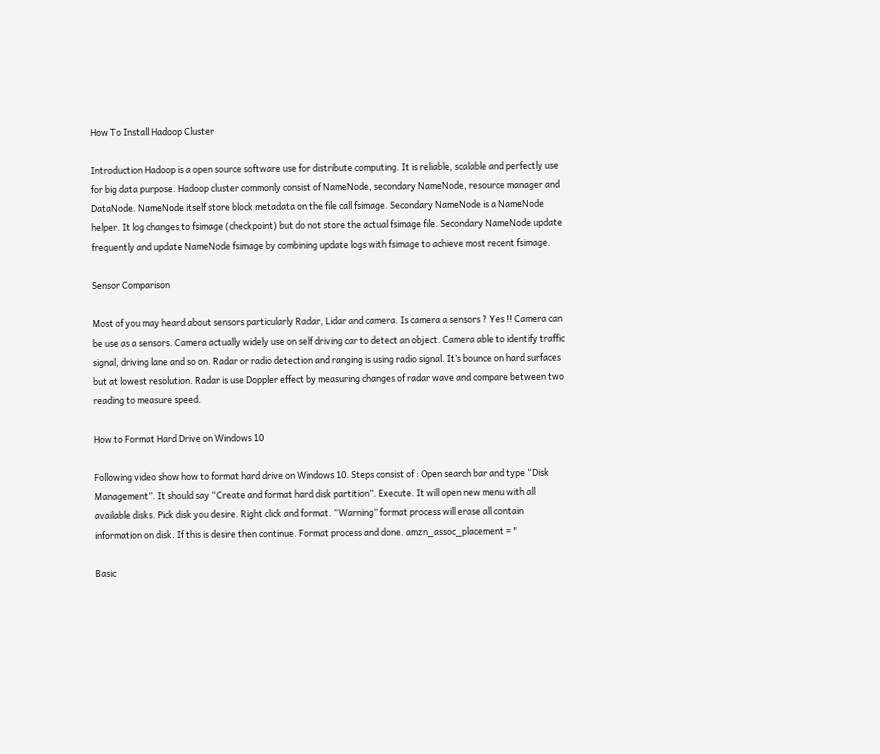How To Install Hadoop Cluster

Introduction Hadoop is a open source software use for distribute computing. It is reliable, scalable and perfectly use for big data purpose. Hadoop cluster commonly consist of NameNode, secondary NameNode, resource manager and DataNode. NameNode itself store block metadata on the file call fsimage. Secondary NameNode is a NameNode helper. It log changes to fsimage (checkpoint) but do not store the actual fsimage file. Secondary NameNode update frequently and update NameNode fsimage by combining update logs with fsimage to achieve most recent fsimage.

Sensor Comparison

Most of you may heard about sensors particularly Radar, Lidar and camera. Is camera a sensors ? Yes !! Camera can be use as a sensors. Camera actually widely use on self driving car to detect an object. Camera able to identify traffic signal, driving lane and so on. Radar or radio detection and ranging is using radio signal. It’s bounce on hard surfaces but at lowest resolution. Radar is use Doppler effect by measuring changes of radar wave and compare between two reading to measure speed.

How to Format Hard Drive on Windows 10

Following video show how to format hard drive on Windows 10. Steps consist of : Open search bar and type “Disk Management”. It should say “Create and format hard disk partition”. Execute. It will open new menu with all available disks. Pick disk you desire. Right click and format. “Warning” format process will erase all contain information on disk. If this is desire then continue. Format process and done. amzn_assoc_placement = "

Basic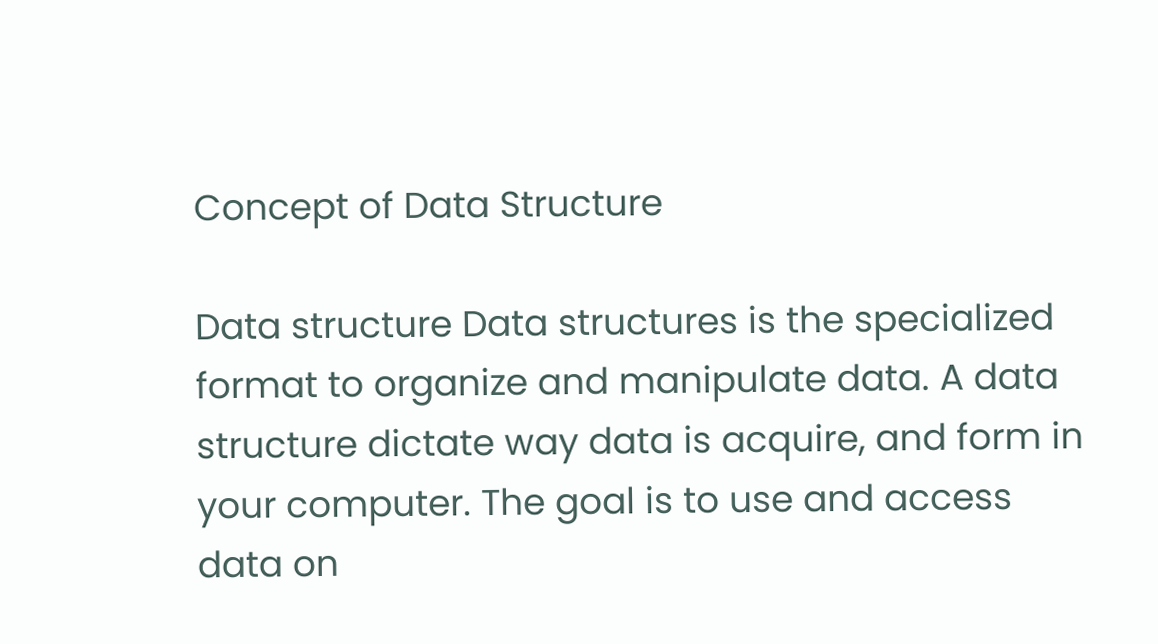Concept of Data Structure

Data structure Data structures is the specialized format to organize and manipulate data. A data structure dictate way data is acquire, and form in your computer. The goal is to use and access data on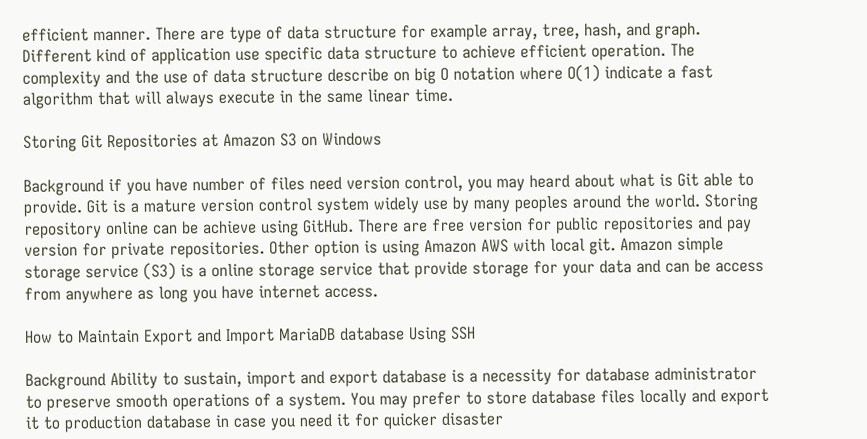efficient manner. There are type of data structure for example array, tree, hash, and graph. Different kind of application use specific data structure to achieve efficient operation. The complexity and the use of data structure describe on big O notation where O(1) indicate a fast algorithm that will always execute in the same linear time.

Storing Git Repositories at Amazon S3 on Windows

Background if you have number of files need version control, you may heard about what is Git able to provide. Git is a mature version control system widely use by many peoples around the world. Storing repository online can be achieve using GitHub. There are free version for public repositories and pay version for private repositories. Other option is using Amazon AWS with local git. Amazon simple storage service (S3) is a online storage service that provide storage for your data and can be access from anywhere as long you have internet access.

How to Maintain Export and Import MariaDB database Using SSH

Background Ability to sustain, import and export database is a necessity for database administrator to preserve smooth operations of a system. You may prefer to store database files locally and export it to production database in case you need it for quicker disaster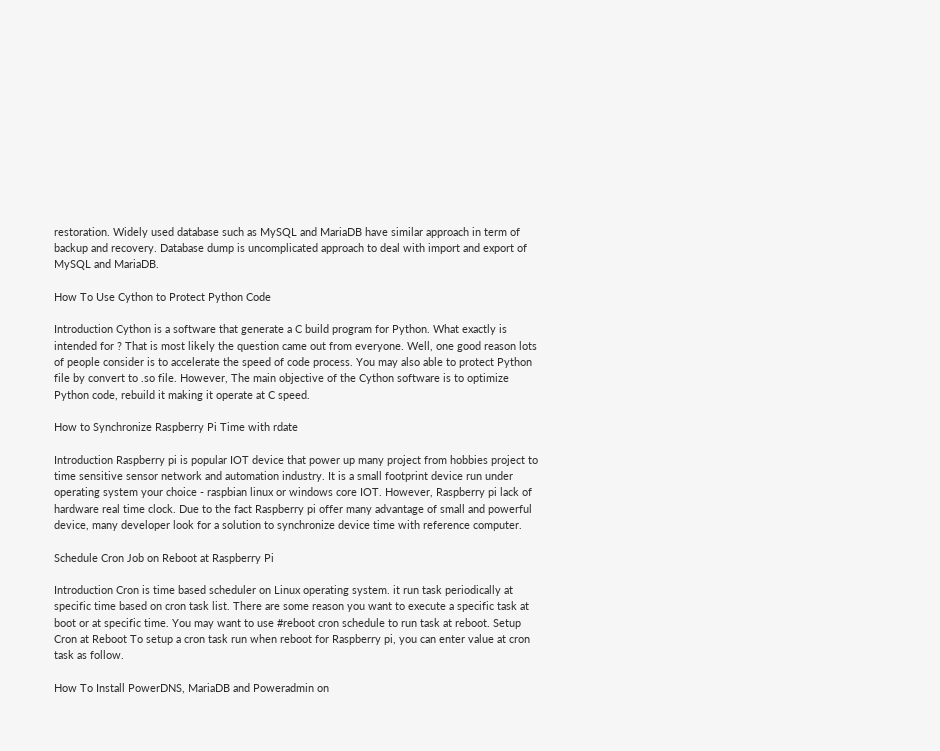restoration. Widely used database such as MySQL and MariaDB have similar approach in term of backup and recovery. Database dump is uncomplicated approach to deal with import and export of MySQL and MariaDB.

How To Use Cython to Protect Python Code

Introduction Cython is a software that generate a C build program for Python. What exactly is intended for ? That is most likely the question came out from everyone. Well, one good reason lots of people consider is to accelerate the speed of code process. You may also able to protect Python file by convert to .so file. However, The main objective of the Cython software is to optimize Python code, rebuild it making it operate at C speed.

How to Synchronize Raspberry Pi Time with rdate

Introduction Raspberry pi is popular IOT device that power up many project from hobbies project to time sensitive sensor network and automation industry. It is a small footprint device run under operating system your choice - raspbian linux or windows core IOT. However, Raspberry pi lack of hardware real time clock. Due to the fact Raspberry pi offer many advantage of small and powerful device, many developer look for a solution to synchronize device time with reference computer.

Schedule Cron Job on Reboot at Raspberry Pi

Introduction Cron is time based scheduler on Linux operating system. it run task periodically at specific time based on cron task list. There are some reason you want to execute a specific task at boot or at specific time. You may want to use #reboot cron schedule to run task at reboot. Setup Cron at Reboot To setup a cron task run when reboot for Raspberry pi, you can enter value at cron task as follow.

How To Install PowerDNS, MariaDB and Poweradmin on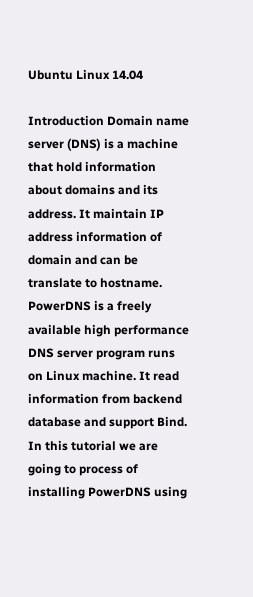Ubuntu Linux 14.04

Introduction Domain name server (DNS) is a machine that hold information about domains and its address. It maintain IP address information of domain and can be translate to hostname. PowerDNS is a freely available high performance DNS server program runs on Linux machine. It read information from backend database and support Bind. In this tutorial we are going to process of installing PowerDNS using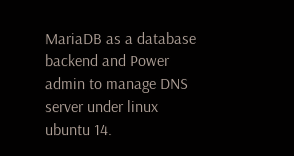MariaDB as a database backend and Power admin to manage DNS server under linux ubuntu 14.